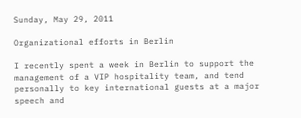Sunday, May 29, 2011

Organizational efforts in Berlin

I recently spent a week in Berlin to support the management of a VIP hospitality team, and tend personally to key international guests at a major speech and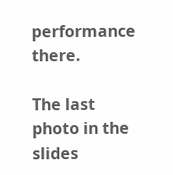performance there.

The last photo in the slides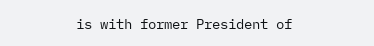is with former President of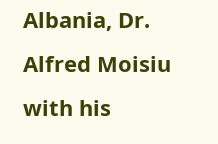Albania, Dr. Alfred Moisiu with his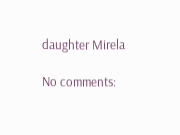daughter Mirela

No comments: